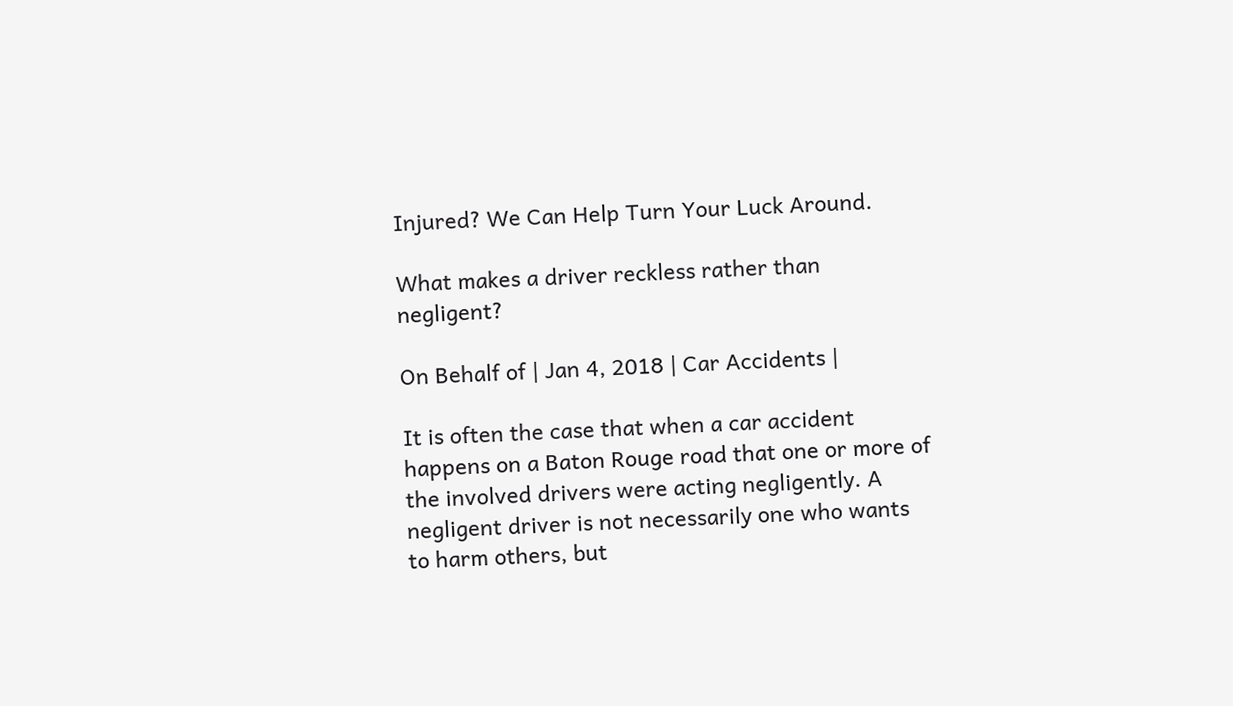Injured? We Can Help Turn Your Luck Around.

What makes a driver reckless rather than negligent?

On Behalf of | Jan 4, 2018 | Car Accidents |

It is often the case that when a car accident happens on a Baton Rouge road that one or more of the involved drivers were acting negligently. A negligent driver is not necessarily one who wants to harm others, but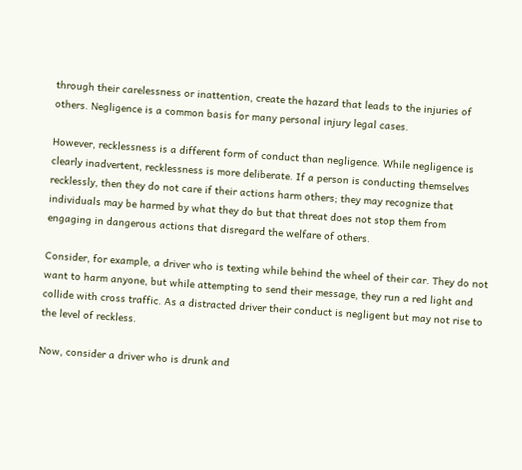through their carelessness or inattention, create the hazard that leads to the injuries of others. Negligence is a common basis for many personal injury legal cases.

However, recklessness is a different form of conduct than negligence. While negligence is clearly inadvertent, recklessness is more deliberate. If a person is conducting themselves recklessly, then they do not care if their actions harm others; they may recognize that individuals may be harmed by what they do but that threat does not stop them from engaging in dangerous actions that disregard the welfare of others.

Consider, for example, a driver who is texting while behind the wheel of their car. They do not want to harm anyone, but while attempting to send their message, they run a red light and collide with cross traffic. As a distracted driver their conduct is negligent but may not rise to the level of reckless.

Now, consider a driver who is drunk and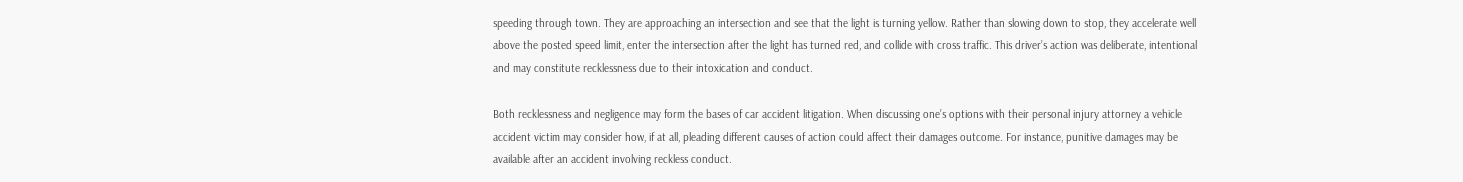speeding through town. They are approaching an intersection and see that the light is turning yellow. Rather than slowing down to stop, they accelerate well above the posted speed limit, enter the intersection after the light has turned red, and collide with cross traffic. This driver’s action was deliberate, intentional and may constitute recklessness due to their intoxication and conduct.

Both recklessness and negligence may form the bases of car accident litigation. When discussing one’s options with their personal injury attorney a vehicle accident victim may consider how, if at all, pleading different causes of action could affect their damages outcome. For instance, punitive damages may be available after an accident involving reckless conduct.